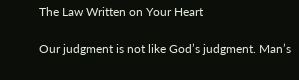The Law Written on Your Heart

Our judgment is not like God’s judgment. Man’s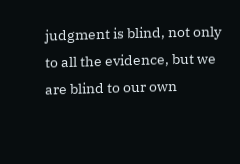judgment is blind, not only to all the evidence, but we are blind to our own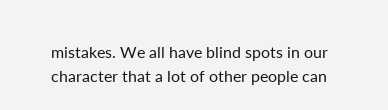mistakes. We all have blind spots in our character that a lot of other people can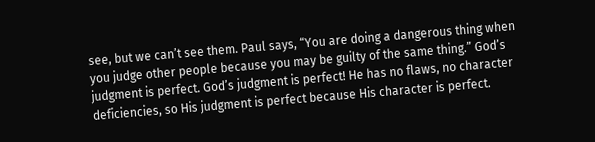see, but we can’t see them. Paul says, “You are doing a dangerous thing when you judge other people because you may be guilty of the same thing.” God’s judgment is perfect. God’s judgment is perfect! He has no flaws, no character deficiencies, so His judgment is perfect because His character is perfect.